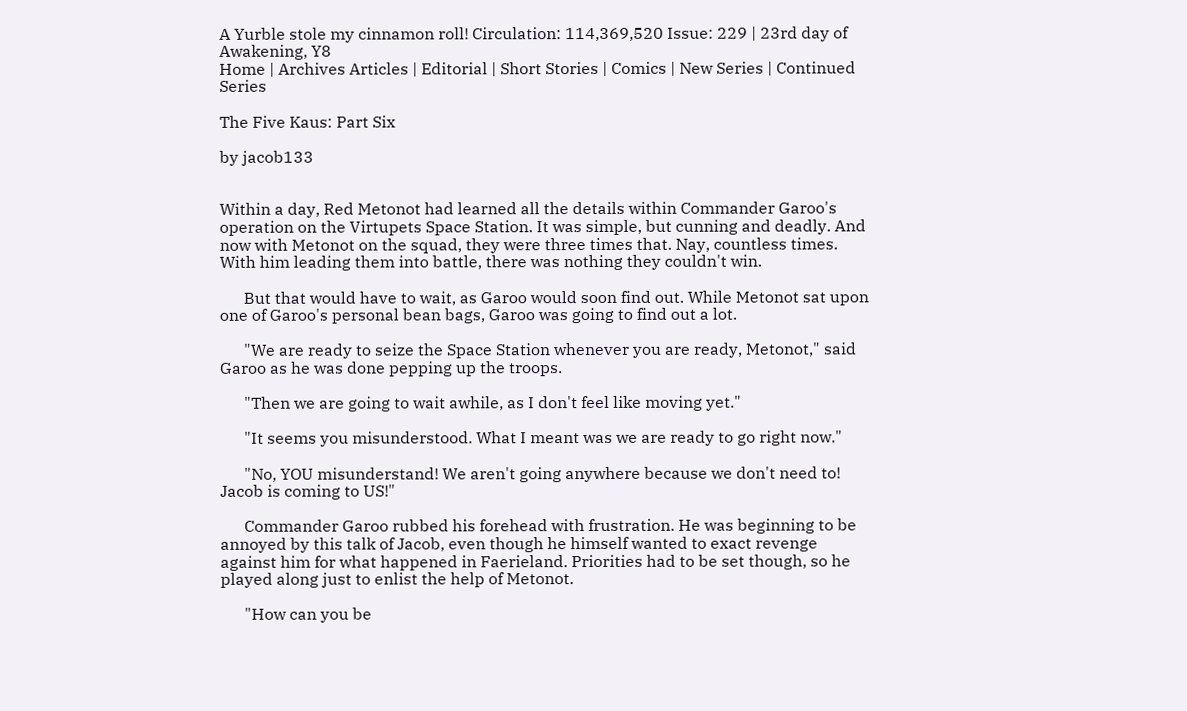A Yurble stole my cinnamon roll! Circulation: 114,369,520 Issue: 229 | 23rd day of Awakening, Y8
Home | Archives Articles | Editorial | Short Stories | Comics | New Series | Continued Series

The Five Kaus: Part Six

by jacob133


Within a day, Red Metonot had learned all the details within Commander Garoo's operation on the Virtupets Space Station. It was simple, but cunning and deadly. And now with Metonot on the squad, they were three times that. Nay, countless times. With him leading them into battle, there was nothing they couldn't win.

      But that would have to wait, as Garoo would soon find out. While Metonot sat upon one of Garoo's personal bean bags, Garoo was going to find out a lot.

      "We are ready to seize the Space Station whenever you are ready, Metonot," said Garoo as he was done pepping up the troops.

      "Then we are going to wait awhile, as I don't feel like moving yet."

      "It seems you misunderstood. What I meant was we are ready to go right now."

      "No, YOU misunderstand! We aren't going anywhere because we don't need to! Jacob is coming to US!"

      Commander Garoo rubbed his forehead with frustration. He was beginning to be annoyed by this talk of Jacob, even though he himself wanted to exact revenge against him for what happened in Faerieland. Priorities had to be set though, so he played along just to enlist the help of Metonot.

      "How can you be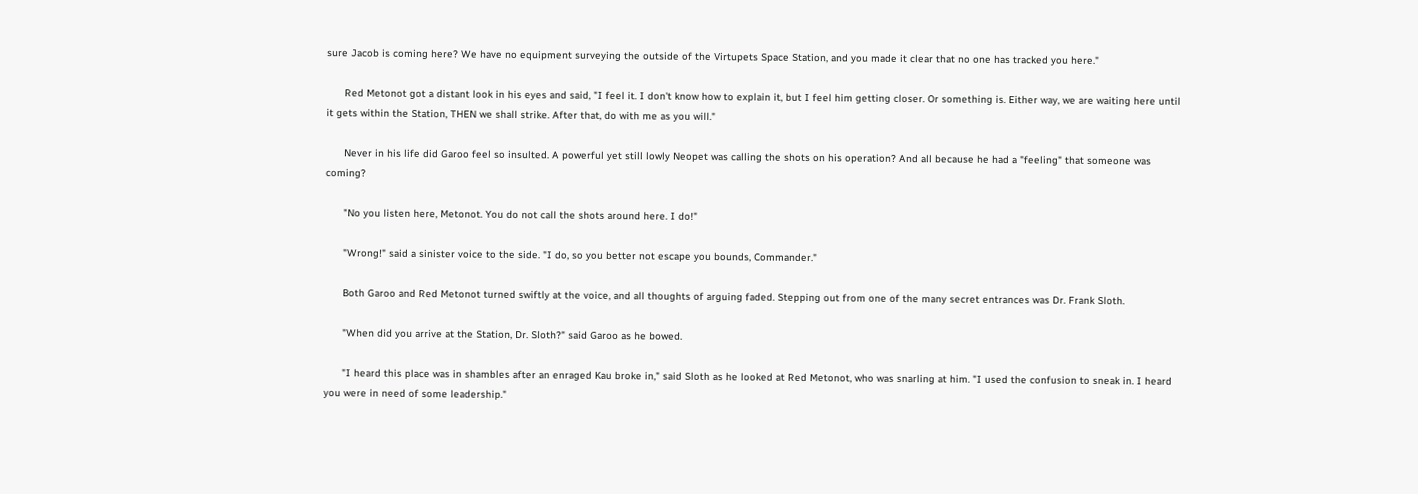sure Jacob is coming here? We have no equipment surveying the outside of the Virtupets Space Station, and you made it clear that no one has tracked you here."

      Red Metonot got a distant look in his eyes and said, "I feel it. I don't know how to explain it, but I feel him getting closer. Or something is. Either way, we are waiting here until it gets within the Station, THEN we shall strike. After that, do with me as you will."

      Never in his life did Garoo feel so insulted. A powerful yet still lowly Neopet was calling the shots on his operation? And all because he had a "feeling" that someone was coming?

      "No you listen here, Metonot. You do not call the shots around here. I do!"

      "Wrong!" said a sinister voice to the side. "I do, so you better not escape you bounds, Commander."

      Both Garoo and Red Metonot turned swiftly at the voice, and all thoughts of arguing faded. Stepping out from one of the many secret entrances was Dr. Frank Sloth.

      "When did you arrive at the Station, Dr. Sloth?" said Garoo as he bowed.

      "I heard this place was in shambles after an enraged Kau broke in," said Sloth as he looked at Red Metonot, who was snarling at him. "I used the confusion to sneak in. I heard you were in need of some leadership."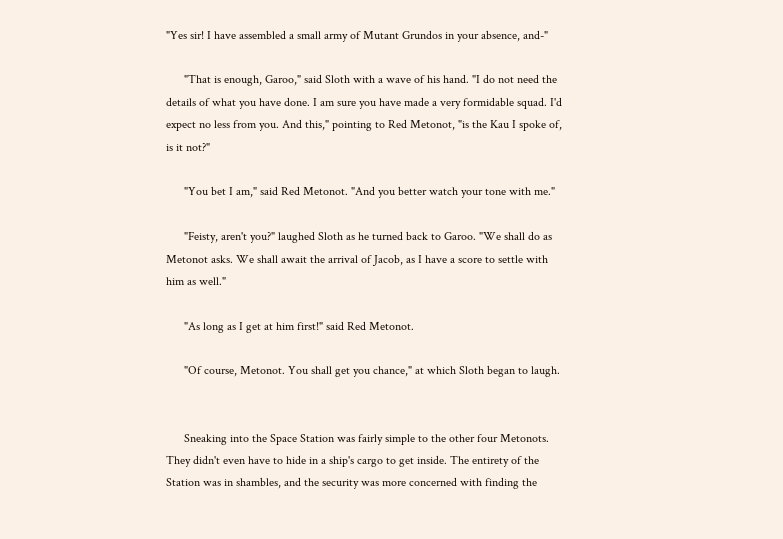"Yes sir! I have assembled a small army of Mutant Grundos in your absence, and-"

      "That is enough, Garoo," said Sloth with a wave of his hand. "I do not need the details of what you have done. I am sure you have made a very formidable squad. I'd expect no less from you. And this," pointing to Red Metonot, "is the Kau I spoke of, is it not?"

      "You bet I am," said Red Metonot. "And you better watch your tone with me."

      "Feisty, aren't you?" laughed Sloth as he turned back to Garoo. "We shall do as Metonot asks. We shall await the arrival of Jacob, as I have a score to settle with him as well."

      "As long as I get at him first!" said Red Metonot.

      "Of course, Metonot. You shall get you chance," at which Sloth began to laugh.


      Sneaking into the Space Station was fairly simple to the other four Metonots. They didn't even have to hide in a ship's cargo to get inside. The entirety of the Station was in shambles, and the security was more concerned with finding the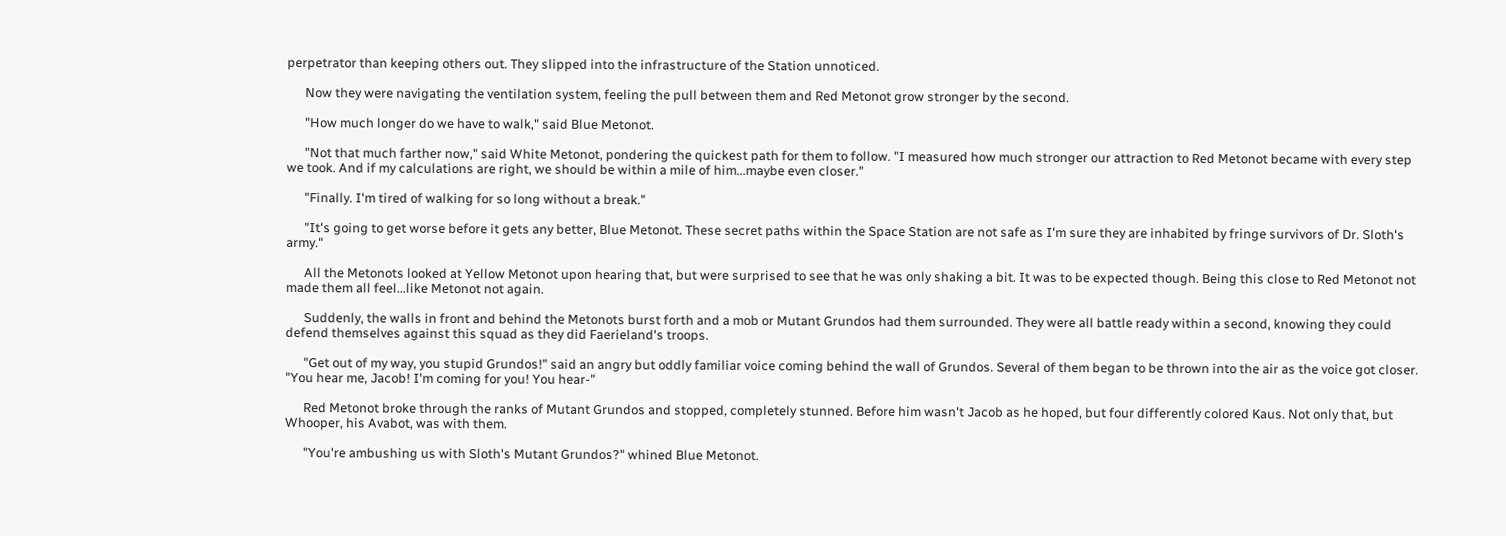perpetrator than keeping others out. They slipped into the infrastructure of the Station unnoticed.

      Now they were navigating the ventilation system, feeling the pull between them and Red Metonot grow stronger by the second.

      "How much longer do we have to walk," said Blue Metonot.

      "Not that much farther now," said White Metonot, pondering the quickest path for them to follow. "I measured how much stronger our attraction to Red Metonot became with every step we took. And if my calculations are right, we should be within a mile of him...maybe even closer."

      "Finally. I'm tired of walking for so long without a break."

      "It's going to get worse before it gets any better, Blue Metonot. These secret paths within the Space Station are not safe as I'm sure they are inhabited by fringe survivors of Dr. Sloth's army."

      All the Metonots looked at Yellow Metonot upon hearing that, but were surprised to see that he was only shaking a bit. It was to be expected though. Being this close to Red Metonot not made them all feel...like Metonot not again.

      Suddenly, the walls in front and behind the Metonots burst forth and a mob or Mutant Grundos had them surrounded. They were all battle ready within a second, knowing they could defend themselves against this squad as they did Faerieland's troops.

      "Get out of my way, you stupid Grundos!" said an angry but oddly familiar voice coming behind the wall of Grundos. Several of them began to be thrown into the air as the voice got closer. "You hear me, Jacob! I'm coming for you! You hear-"

      Red Metonot broke through the ranks of Mutant Grundos and stopped, completely stunned. Before him wasn't Jacob as he hoped, but four differently colored Kaus. Not only that, but Whooper, his Avabot, was with them.

      "You're ambushing us with Sloth's Mutant Grundos?" whined Blue Metonot.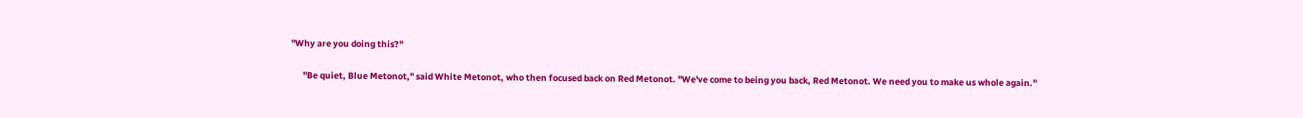"Why are you doing this?"

      "Be quiet, Blue Metonot," said White Metonot, who then focused back on Red Metonot. "We've come to being you back, Red Metonot. We need you to make us whole again."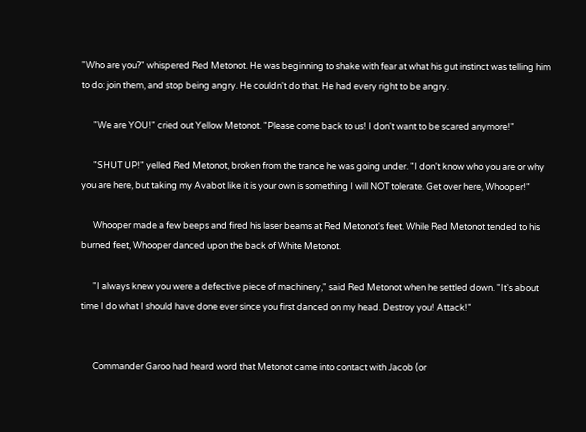"Who are you?" whispered Red Metonot. He was beginning to shake with fear at what his gut instinct was telling him to do: join them, and stop being angry. He couldn't do that. He had every right to be angry.

      "We are YOU!" cried out Yellow Metonot. "Please come back to us! I don't want to be scared anymore!"

      "SHUT UP!" yelled Red Metonot, broken from the trance he was going under. "I don't know who you are or why you are here, but taking my Avabot like it is your own is something I will NOT tolerate. Get over here, Whooper!"

      Whooper made a few beeps and fired his laser beams at Red Metonot's feet. While Red Metonot tended to his burned feet, Whooper danced upon the back of White Metonot.

      "I always knew you were a defective piece of machinery," said Red Metonot when he settled down. "It's about time I do what I should have done ever since you first danced on my head. Destroy you! Attack!"


      Commander Garoo had heard word that Metonot came into contact with Jacob (or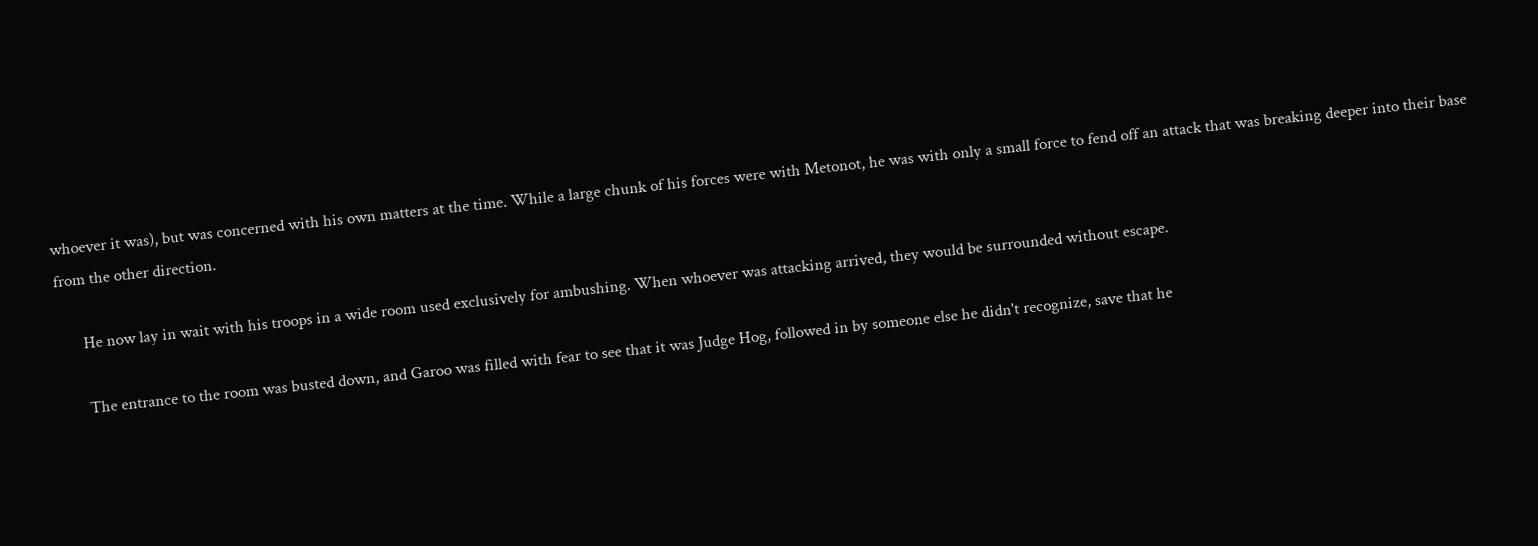whoever it was), but was concerned with his own matters at the time. While a large chunk of his forces were with Metonot, he was with only a small force to fend off an attack that was breaking deeper into their base from the other direction.

      He now lay in wait with his troops in a wide room used exclusively for ambushing. When whoever was attacking arrived, they would be surrounded without escape.

      The entrance to the room was busted down, and Garoo was filled with fear to see that it was Judge Hog, followed in by someone else he didn't recognize, save that he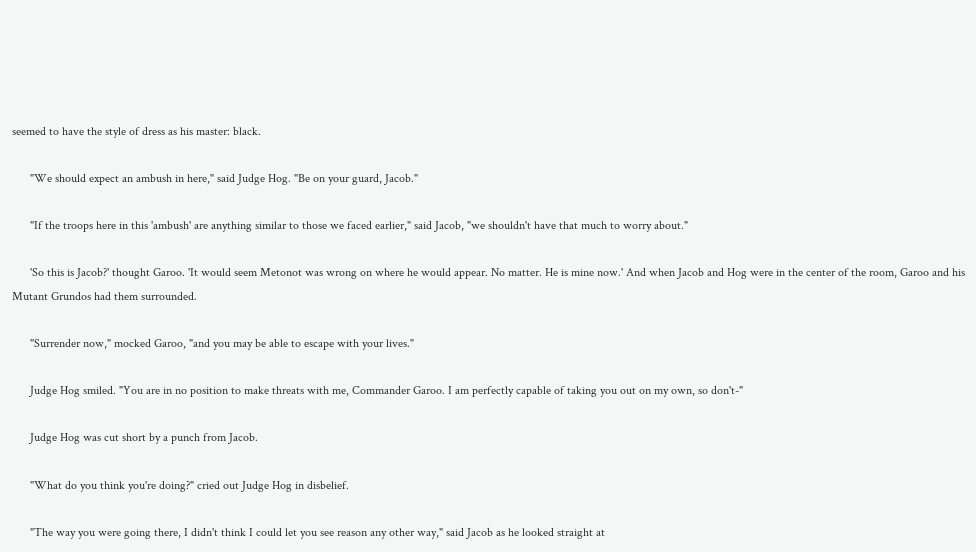seemed to have the style of dress as his master: black.

      "We should expect an ambush in here," said Judge Hog. "Be on your guard, Jacob."

      "If the troops here in this 'ambush' are anything similar to those we faced earlier," said Jacob, "we shouldn't have that much to worry about."

      'So this is Jacob?' thought Garoo. 'It would seem Metonot was wrong on where he would appear. No matter. He is mine now.' And when Jacob and Hog were in the center of the room, Garoo and his Mutant Grundos had them surrounded.

      "Surrender now," mocked Garoo, "and you may be able to escape with your lives."

      Judge Hog smiled. "You are in no position to make threats with me, Commander Garoo. I am perfectly capable of taking you out on my own, so don't-"

      Judge Hog was cut short by a punch from Jacob.

      "What do you think you're doing?" cried out Judge Hog in disbelief.

      "The way you were going there, I didn't think I could let you see reason any other way," said Jacob as he looked straight at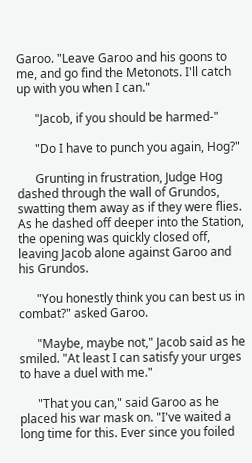Garoo. "Leave Garoo and his goons to me, and go find the Metonots. I'll catch up with you when I can."

      "Jacob, if you should be harmed-"

      "Do I have to punch you again, Hog?"

      Grunting in frustration, Judge Hog dashed through the wall of Grundos, swatting them away as if they were flies. As he dashed off deeper into the Station, the opening was quickly closed off, leaving Jacob alone against Garoo and his Grundos.

      "You honestly think you can best us in combat?" asked Garoo.

      "Maybe, maybe not," Jacob said as he smiled. "At least I can satisfy your urges to have a duel with me."

      "That you can," said Garoo as he placed his war mask on. "I've waited a long time for this. Ever since you foiled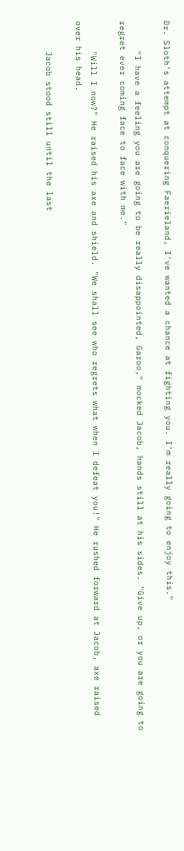Dr. Sloth's attempt at conquering Faerieland, I've wanted a chance at fighting you. I'm really going to enjoy this."

      "I have a feeling you are going to be really disappointed, Garoo," mocked Jacob, hands still at his sides. "Give up, or you are going to regret ever coming face to face with me."

      "Will I now?" He raised his axe and shield. "We shall see who regrets what when I defeat you!" He rushed forward at Jacob, axe raised over his head.

      Jacob stood still until the last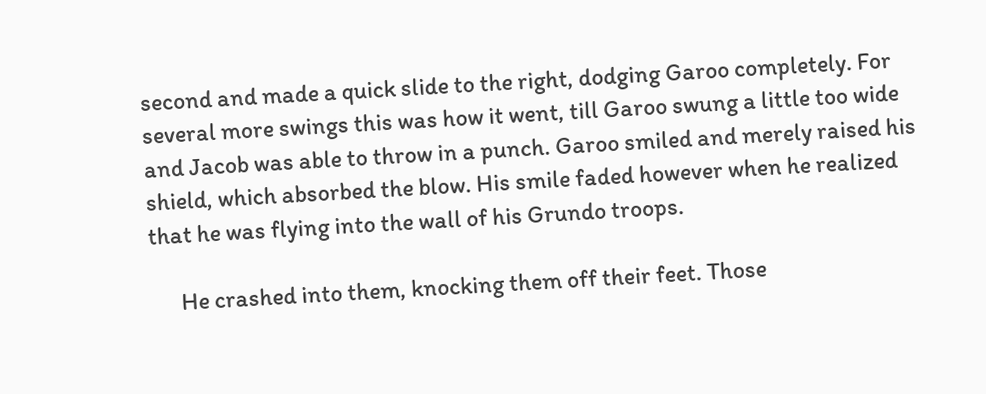second and made a quick slide to the right, dodging Garoo completely. For several more swings this was how it went, till Garoo swung a little too wide and Jacob was able to throw in a punch. Garoo smiled and merely raised his shield, which absorbed the blow. His smile faded however when he realized that he was flying into the wall of his Grundo troops.

      He crashed into them, knocking them off their feet. Those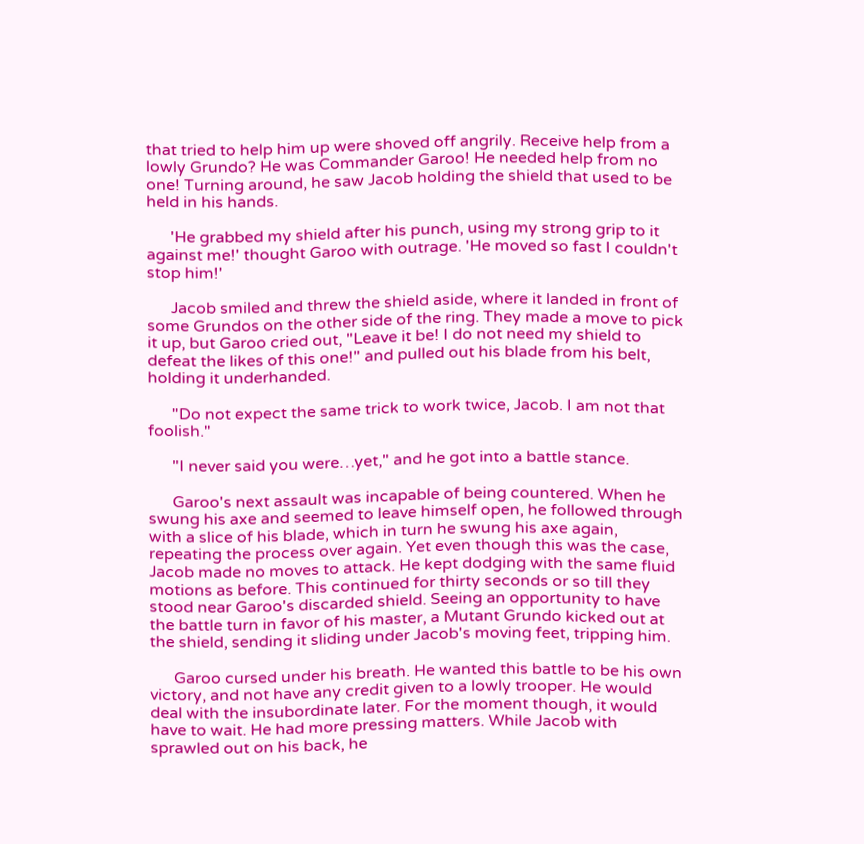that tried to help him up were shoved off angrily. Receive help from a lowly Grundo? He was Commander Garoo! He needed help from no one! Turning around, he saw Jacob holding the shield that used to be held in his hands.

      'He grabbed my shield after his punch, using my strong grip to it against me!' thought Garoo with outrage. 'He moved so fast I couldn't stop him!'

      Jacob smiled and threw the shield aside, where it landed in front of some Grundos on the other side of the ring. They made a move to pick it up, but Garoo cried out, "Leave it be! I do not need my shield to defeat the likes of this one!" and pulled out his blade from his belt, holding it underhanded.

      "Do not expect the same trick to work twice, Jacob. I am not that foolish."

      "I never said you were…yet," and he got into a battle stance.

      Garoo's next assault was incapable of being countered. When he swung his axe and seemed to leave himself open, he followed through with a slice of his blade, which in turn he swung his axe again, repeating the process over again. Yet even though this was the case, Jacob made no moves to attack. He kept dodging with the same fluid motions as before. This continued for thirty seconds or so till they stood near Garoo's discarded shield. Seeing an opportunity to have the battle turn in favor of his master, a Mutant Grundo kicked out at the shield, sending it sliding under Jacob's moving feet, tripping him.

      Garoo cursed under his breath. He wanted this battle to be his own victory, and not have any credit given to a lowly trooper. He would deal with the insubordinate later. For the moment though, it would have to wait. He had more pressing matters. While Jacob with sprawled out on his back, he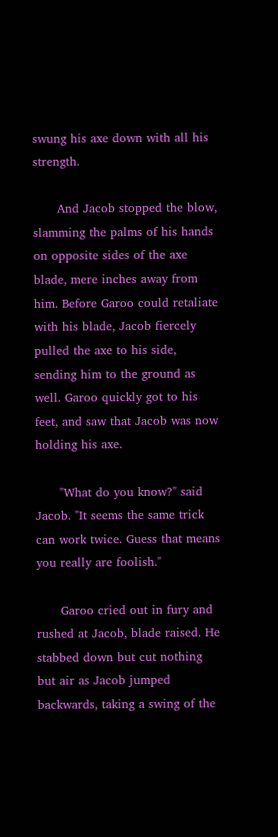swung his axe down with all his strength.

      And Jacob stopped the blow, slamming the palms of his hands on opposite sides of the axe blade, mere inches away from him. Before Garoo could retaliate with his blade, Jacob fiercely pulled the axe to his side, sending him to the ground as well. Garoo quickly got to his feet, and saw that Jacob was now holding his axe.

      "What do you know?" said Jacob. "It seems the same trick can work twice. Guess that means you really are foolish."

      Garoo cried out in fury and rushed at Jacob, blade raised. He stabbed down but cut nothing but air as Jacob jumped backwards, taking a swing of the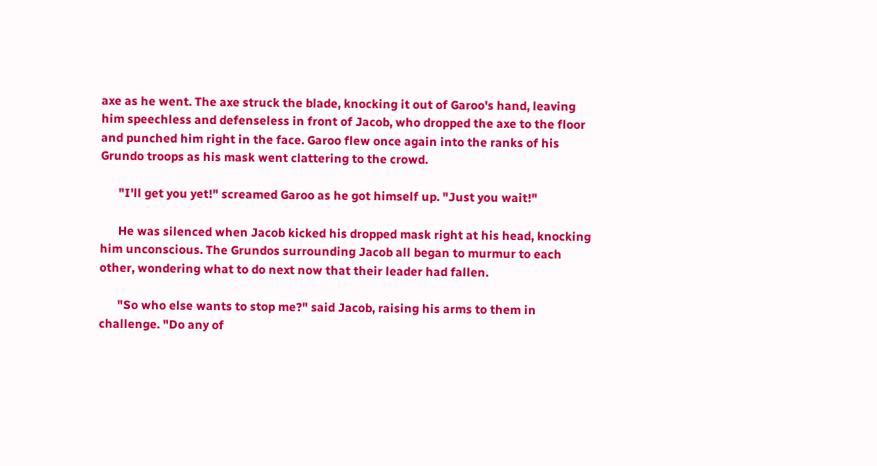axe as he went. The axe struck the blade, knocking it out of Garoo's hand, leaving him speechless and defenseless in front of Jacob, who dropped the axe to the floor and punched him right in the face. Garoo flew once again into the ranks of his Grundo troops as his mask went clattering to the crowd.

      "I'll get you yet!" screamed Garoo as he got himself up. "Just you wait!"

      He was silenced when Jacob kicked his dropped mask right at his head, knocking him unconscious. The Grundos surrounding Jacob all began to murmur to each other, wondering what to do next now that their leader had fallen.

      "So who else wants to stop me?" said Jacob, raising his arms to them in challenge. "Do any of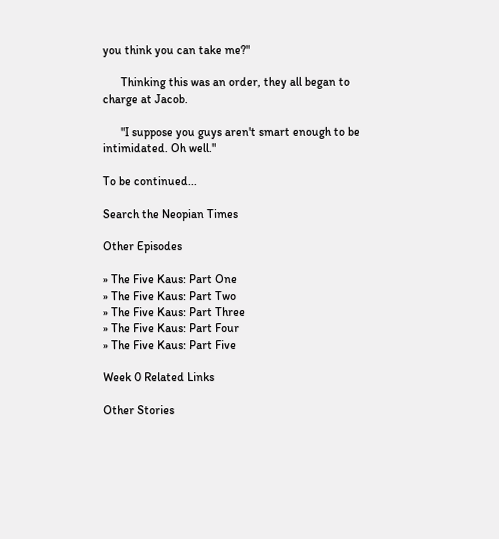you think you can take me?"

      Thinking this was an order, they all began to charge at Jacob.

      "I suppose you guys aren't smart enough to be intimidated. Oh well."

To be continued...

Search the Neopian Times

Other Episodes

» The Five Kaus: Part One
» The Five Kaus: Part Two
» The Five Kaus: Part Three
» The Five Kaus: Part Four
» The Five Kaus: Part Five

Week 0 Related Links

Other Stories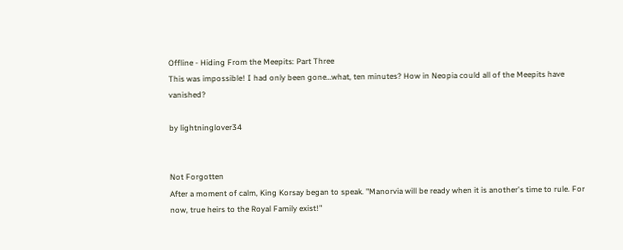Offline - Hiding From the Meepits: Part Three
This was impossible! I had only been gone…what, ten minutes? How in Neopia could all of the Meepits have vanished?

by lightninglover34


Not Forgotten
After a moment of calm, King Korsay began to speak. "Manorvia will be ready when it is another's time to rule. For now, true heirs to the Royal Family exist!"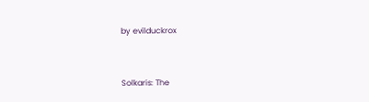by evilduckrox


Solkaris: The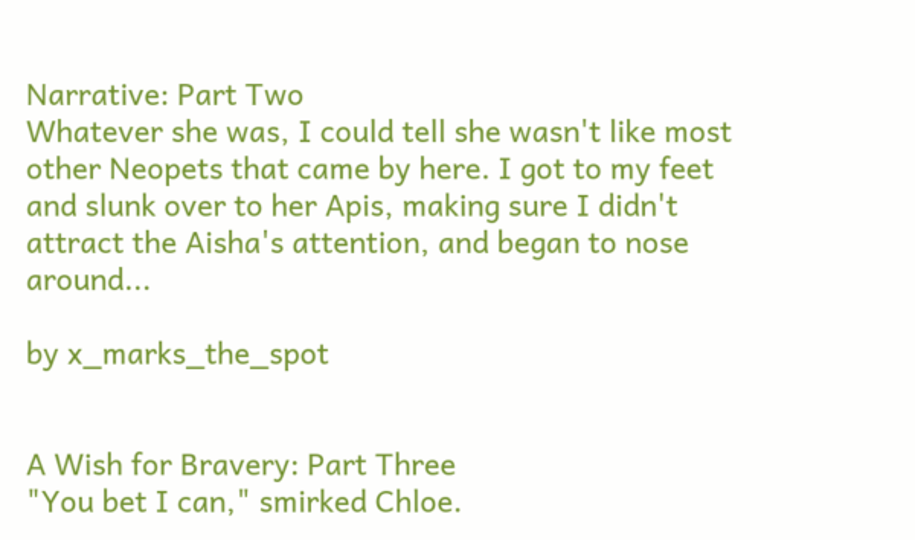Narrative: Part Two
Whatever she was, I could tell she wasn't like most other Neopets that came by here. I got to my feet and slunk over to her Apis, making sure I didn't attract the Aisha's attention, and began to nose around...

by x_marks_the_spot


A Wish for Bravery: Part Three
"You bet I can," smirked Chloe.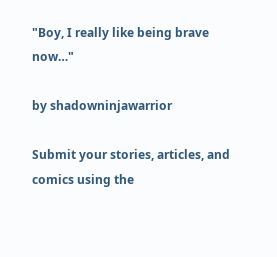"Boy, I really like being brave now…"

by shadowninjawarrior

Submit your stories, articles, and comics using the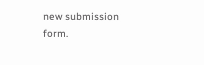new submission form.